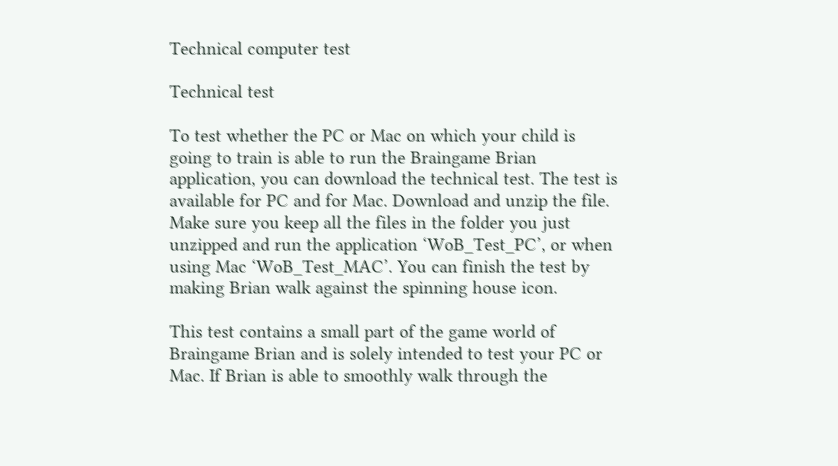Technical computer test

Technical test

To test whether the PC or Mac on which your child is going to train is able to run the Braingame Brian application, you can download the technical test. The test is available for PC and for Mac. Download and unzip the file. Make sure you keep all the files in the folder you just unzipped and run the application ‘WoB_Test_PC’, or when using Mac ‘WoB_Test_MAC’. You can finish the test by making Brian walk against the spinning house icon.

This test contains a small part of the game world of Braingame Brian and is solely intended to test your PC or Mac. If Brian is able to smoothly walk through the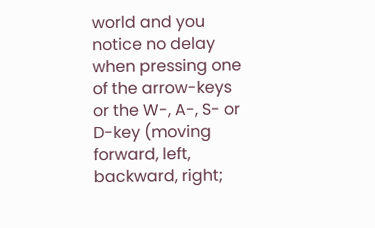world and you notice no delay when pressing one of the arrow-keys or the W-, A-, S- or D-key (moving forward, left, backward, right;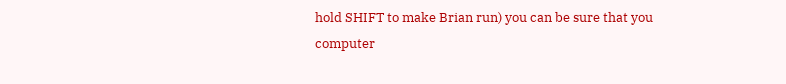hold SHIFT to make Brian run) you can be sure that you computer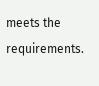meets the requirements.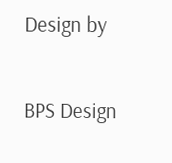Design by

BPS Design